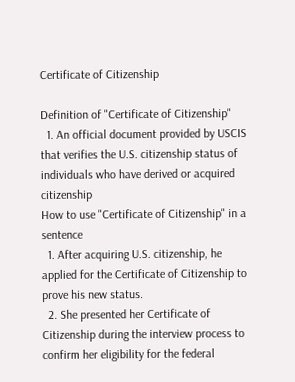Certificate of Citizenship

Definition of "Certificate of Citizenship"
  1. An official document provided by USCIS that verifies the U.S. citizenship status of individuals who have derived or acquired citizenship
How to use "Certificate of Citizenship" in a sentence
  1. After acquiring U.S. citizenship, he applied for the Certificate of Citizenship to prove his new status.
  2. She presented her Certificate of Citizenship during the interview process to confirm her eligibility for the federal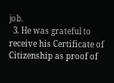job.
  3. He was grateful to receive his Certificate of Citizenship as proof of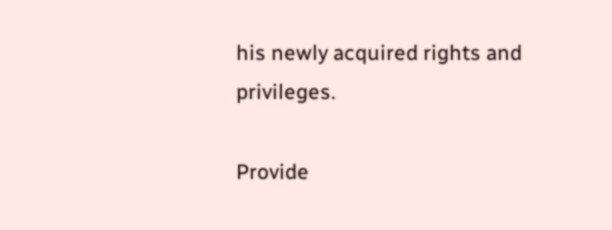his newly acquired rights and privileges.

Provide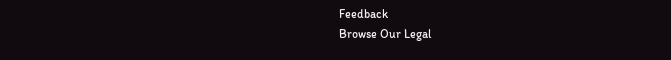Feedback
Browse Our Legal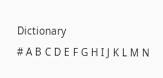Dictionary
# A B C D E F G H I J K L M N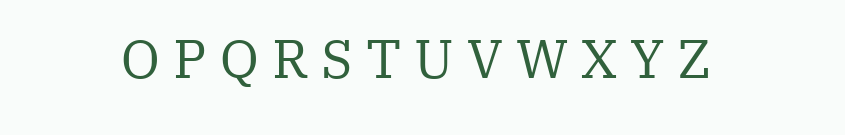O P Q R S T U V W X Y Z